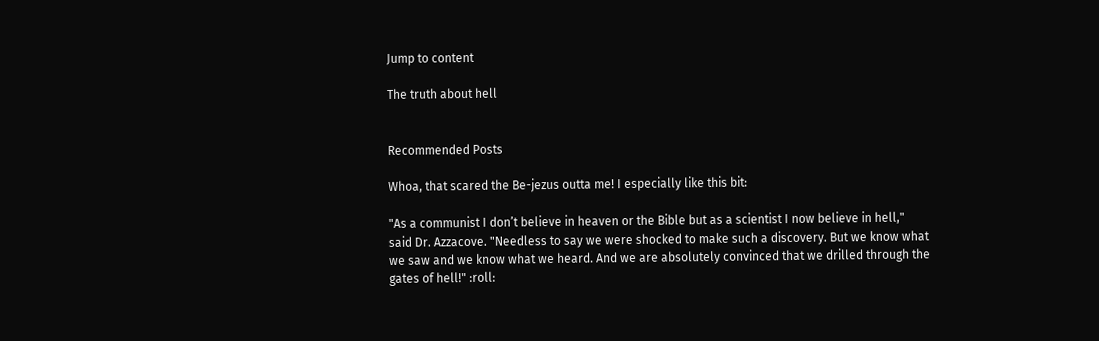Jump to content

The truth about hell


Recommended Posts

Whoa, that scared the Be-jezus outta me! I especially like this bit:

"As a communist I don’t believe in heaven or the Bible but as a scientist I now believe in hell," said Dr. Azzacove. "Needless to say we were shocked to make such a discovery. But we know what we saw and we know what we heard. And we are absolutely convinced that we drilled through the gates of hell!" :roll: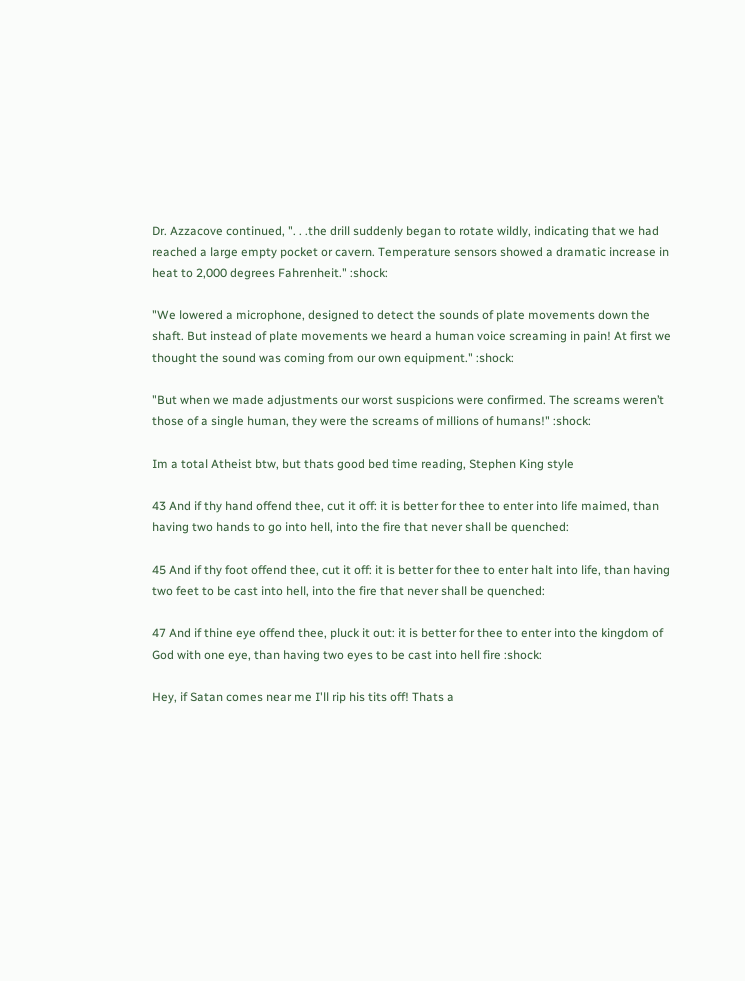Dr. Azzacove continued, ". . .the drill suddenly began to rotate wildly, indicating that we had reached a large empty pocket or cavern. Temperature sensors showed a dramatic increase in heat to 2,000 degrees Fahrenheit." :shock:

"We lowered a microphone, designed to detect the sounds of plate movements down the shaft. But instead of plate movements we heard a human voice screaming in pain! At first we thought the sound was coming from our own equipment." :shock:

"But when we made adjustments our worst suspicions were confirmed. The screams weren’t those of a single human, they were the screams of millions of humans!" :shock:

Im a total Atheist btw, but thats good bed time reading, Stephen King style

43 And if thy hand offend thee, cut it off: it is better for thee to enter into life maimed, than having two hands to go into hell, into the fire that never shall be quenched:

45 And if thy foot offend thee, cut it off: it is better for thee to enter halt into life, than having two feet to be cast into hell, into the fire that never shall be quenched:

47 And if thine eye offend thee, pluck it out: it is better for thee to enter into the kingdom of God with one eye, than having two eyes to be cast into hell fire :shock:

Hey, if Satan comes near me I'll rip his tits off! Thats a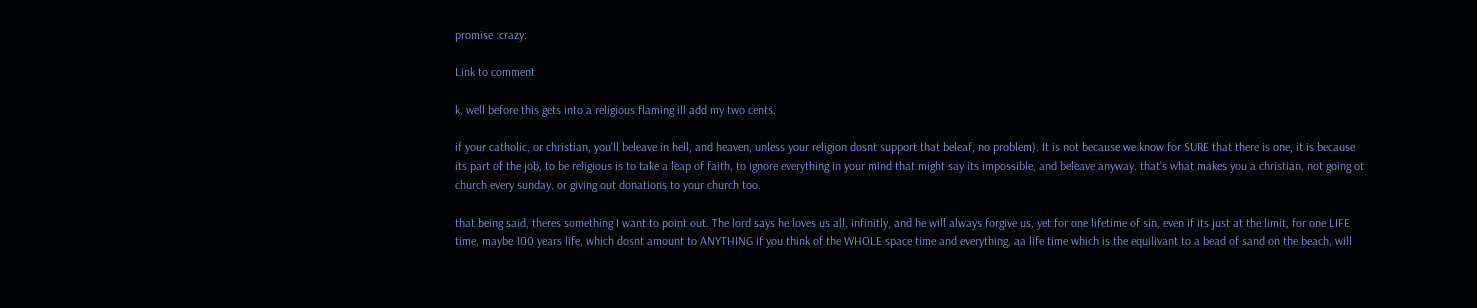promise :crazy:

Link to comment

k, well before this gets into a religious flaming ill add my two cents.

if your catholic, or christian, you'll beleave in hell, and heaven, unless your religion dosnt support that beleaf, no problem). It is not because we know for SURE that there is one, it is because its part of the job, to be religious is to take a leap of faith, to ignore everything in your mind that might say its impossible, and beleave anyway. that's what makes you a christian, not going ot church every sunday, or giving out donations to your church too.

that being said, theres something I want to point out. The lord says he loves us all, infinitly, and he will always forgive us, yet for one lifetime of sin, even if its just at the limit, for one LIFE time, maybe 100 years life, which dosnt amount to ANYTHING if you think of the WHOLE space time and everything, aa life time which is the equilivant to a bead of sand on the beach, will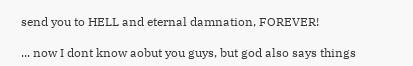send you to HELL and eternal damnation, FOREVER!

... now I dont know aobut you guys, but god also says things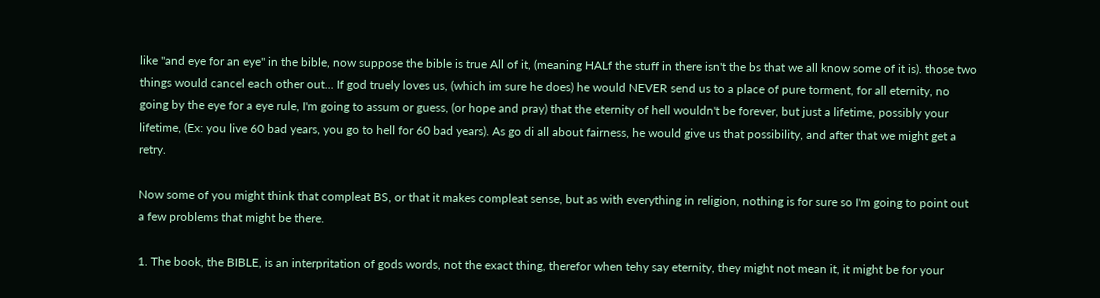like "and eye for an eye" in the bible, now suppose the bible is true All of it, (meaning HALf the stuff in there isn't the bs that we all know some of it is). those two things would cancel each other out... If god truely loves us, (which im sure he does) he would NEVER send us to a place of pure torment, for all eternity, no going by the eye for a eye rule, I'm going to assum or guess, (or hope and pray) that the eternity of hell wouldn't be forever, but just a lifetime, possibly your lifetime, (Ex: you live 60 bad years, you go to hell for 60 bad years). As go di all about fairness, he would give us that possibility, and after that we might get a retry.

Now some of you might think that compleat BS, or that it makes compleat sense, but as with everything in religion, nothing is for sure so I'm going to point out a few problems that might be there.

1. The book, the BIBLE, is an interpritation of gods words, not the exact thing, therefor when tehy say eternity, they might not mean it, it might be for your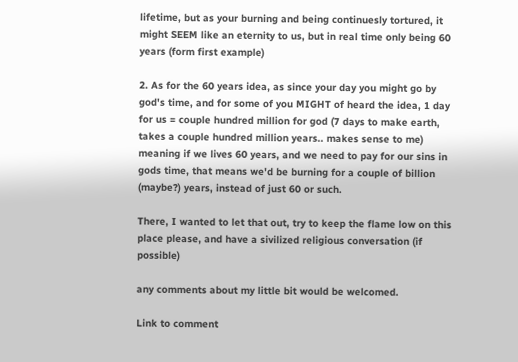lifetime, but as your burning and being continuesly tortured, it might SEEM like an eternity to us, but in real time only being 60 years (form first example)

2. As for the 60 years idea, as since your day you might go by god's time, and for some of you MIGHT of heard the idea, 1 day for us = couple hundred million for god (7 days to make earth, takes a couple hundred million years.. makes sense to me) meaning if we lives 60 years, and we need to pay for our sins in gods time, that means we'd be burning for a couple of billion (maybe?) years, instead of just 60 or such.

There, I wanted to let that out, try to keep the flame low on this place please, and have a sivilized religious conversation (if possible)

any comments about my little bit would be welcomed.

Link to comment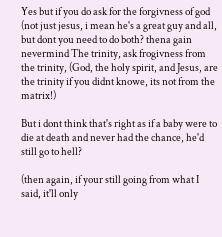Yes but if you do ask for the forgivness of god (not just jesus, i mean he's a great guy and all, but dont you need to do both? thena gain nevermind The trinity, ask frogivness from the trinity, (God, the holy spirit, and Jesus, are the trinity if you didnt knowe, its not from the matrix!)

But i dont think that's right as if a baby were to die at death and never had the chance, he'd still go to hell?

(then again, if your still going from what I said, it'll only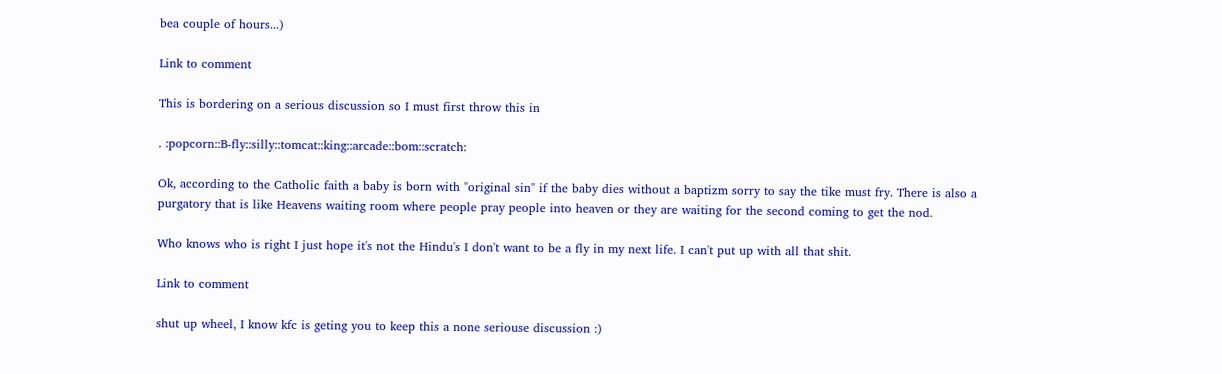bea couple of hours...)

Link to comment

This is bordering on a serious discussion so I must first throw this in

. :popcorn::B-fly::silly::tomcat::king::arcade::bom::scratch:

Ok, according to the Catholic faith a baby is born with "original sin" if the baby dies without a baptizm sorry to say the tike must fry. There is also a purgatory that is like Heavens waiting room where people pray people into heaven or they are waiting for the second coming to get the nod.

Who knows who is right I just hope it's not the Hindu's I don't want to be a fly in my next life. I can't put up with all that shit.

Link to comment

shut up wheel, I know kfc is geting you to keep this a none seriouse discussion :)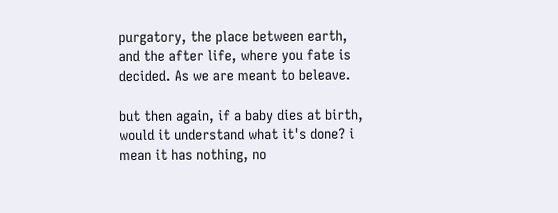purgatory, the place between earth, and the after life, where you fate is decided. As we are meant to beleave.

but then again, if a baby dies at birth, would it understand what it's done? i mean it has nothing, no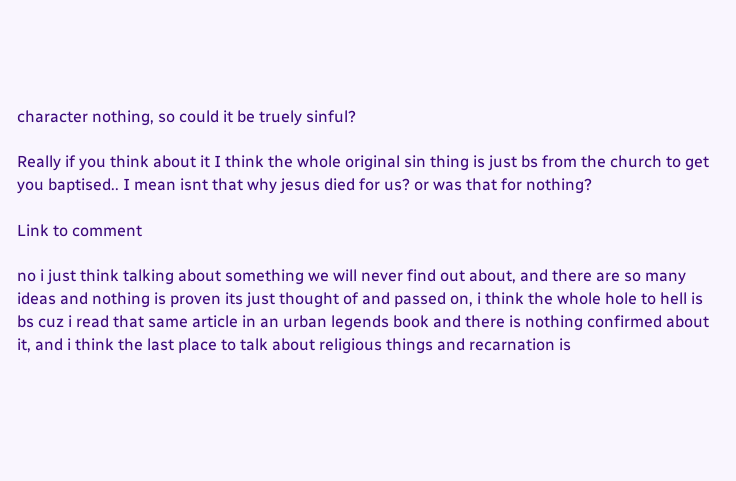character nothing, so could it be truely sinful?

Really if you think about it I think the whole original sin thing is just bs from the church to get you baptised.. I mean isnt that why jesus died for us? or was that for nothing?

Link to comment

no i just think talking about something we will never find out about, and there are so many ideas and nothing is proven its just thought of and passed on, i think the whole hole to hell is bs cuz i read that same article in an urban legends book and there is nothing confirmed about it, and i think the last place to talk about religious things and recarnation is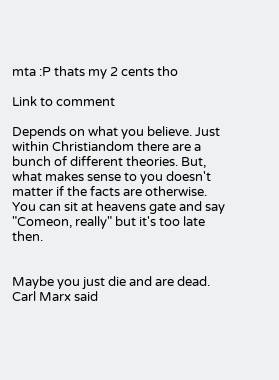mta :P thats my 2 cents tho

Link to comment

Depends on what you believe. Just within Christiandom there are a bunch of different theories. But, what makes sense to you doesn't matter if the facts are otherwise. You can sit at heavens gate and say "Comeon, really" but it's too late then.


Maybe you just die and are dead. Carl Marx said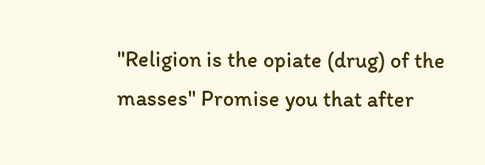"Religion is the opiate (drug) of the masses" Promise you that after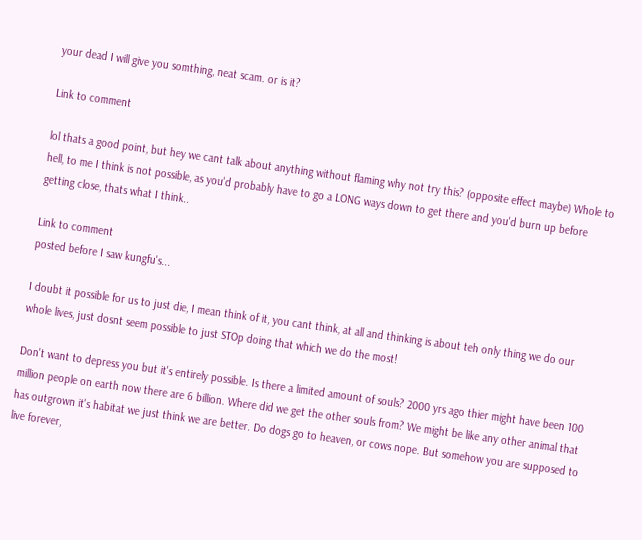your dead I will give you somthing, neat scam. or is it?

Link to comment

lol thats a good point, but hey we cant talk about anything without flaming why not try this? (opposite effect maybe) Whole to hell, to me I think is not possible, as you'd probably have to go a LONG ways down to get there and you'd burn up before getting close, thats what I think..

Link to comment
posted before I saw kungfu's...

I doubt it possible for us to just die, I mean think of it, you cant think, at all and thinking is about teh only thing we do our whole lives, just dosnt seem possible to just STOp doing that which we do the most!

Don't want to depress you but it's entirely possible. Is there a limited amount of souls? 2000 yrs ago thier might have been 100 million people on earth now there are 6 billion. Where did we get the other souls from? We might be like any other animal that has outgrown it's habitat we just think we are better. Do dogs go to heaven, or cows nope. But somehow you are supposed to live forever,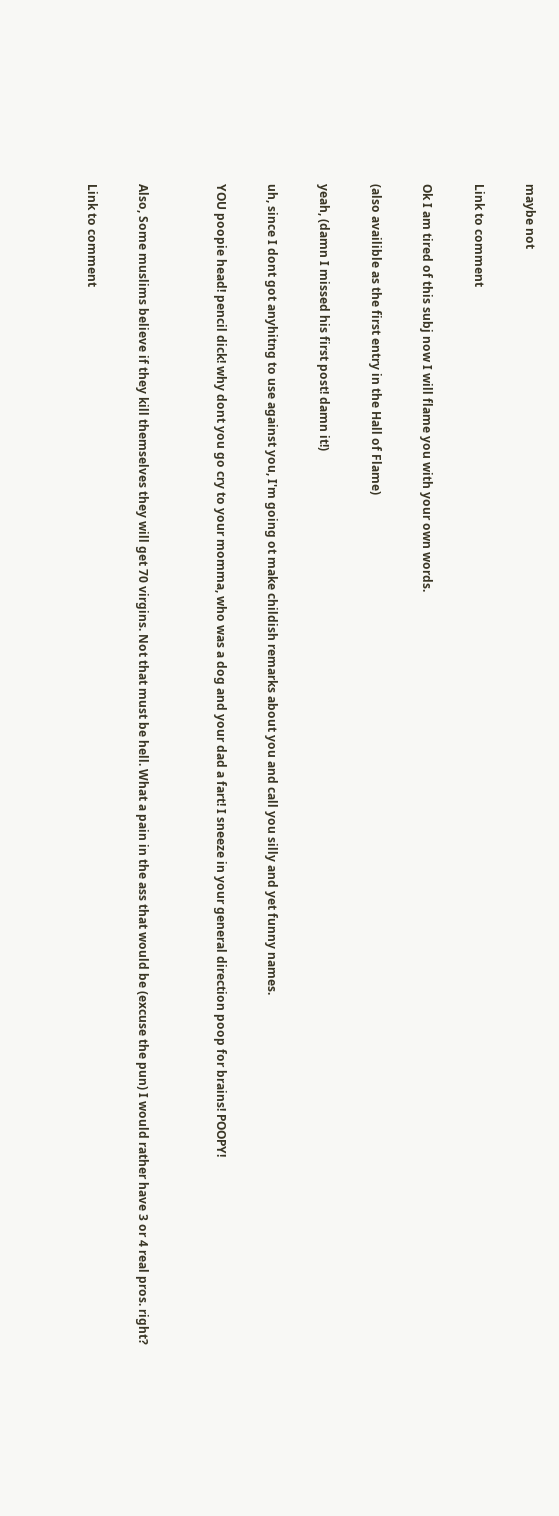maybe not

Link to comment

Ok I am tired of this subj now I will flame you with your own words.

(also availible as the first entry in the Hall of Flame)

yeah, (damn I missed his first post! damn it!)

uh, since I dont got anyhitng to use against you, I'm going ot make childish remarks about you and call you silly and yet funny names.

YOU poopie head! pencil dick! why dont you go cry to your momma, who was a dog and your dad a fart! I sneeze in your general direction poop for brains! POOPY!


Also, Some muslims believe if they kill themselves they will get 70 virgins. Not that must be hell. What a pain in the ass that would be (excuse the pun) I would rather have 3 or 4 real pros. right?

Link to comment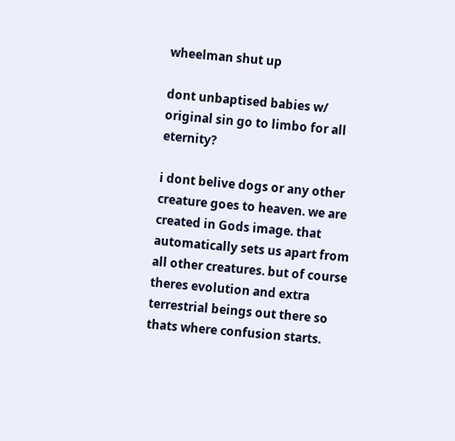wheelman shut up

dont unbaptised babies w/ original sin go to limbo for all eternity?

i dont belive dogs or any other creature goes to heaven. we are created in Gods image. that automatically sets us apart from all other creatures. but of course theres evolution and extra terrestrial beings out there so thats where confusion starts.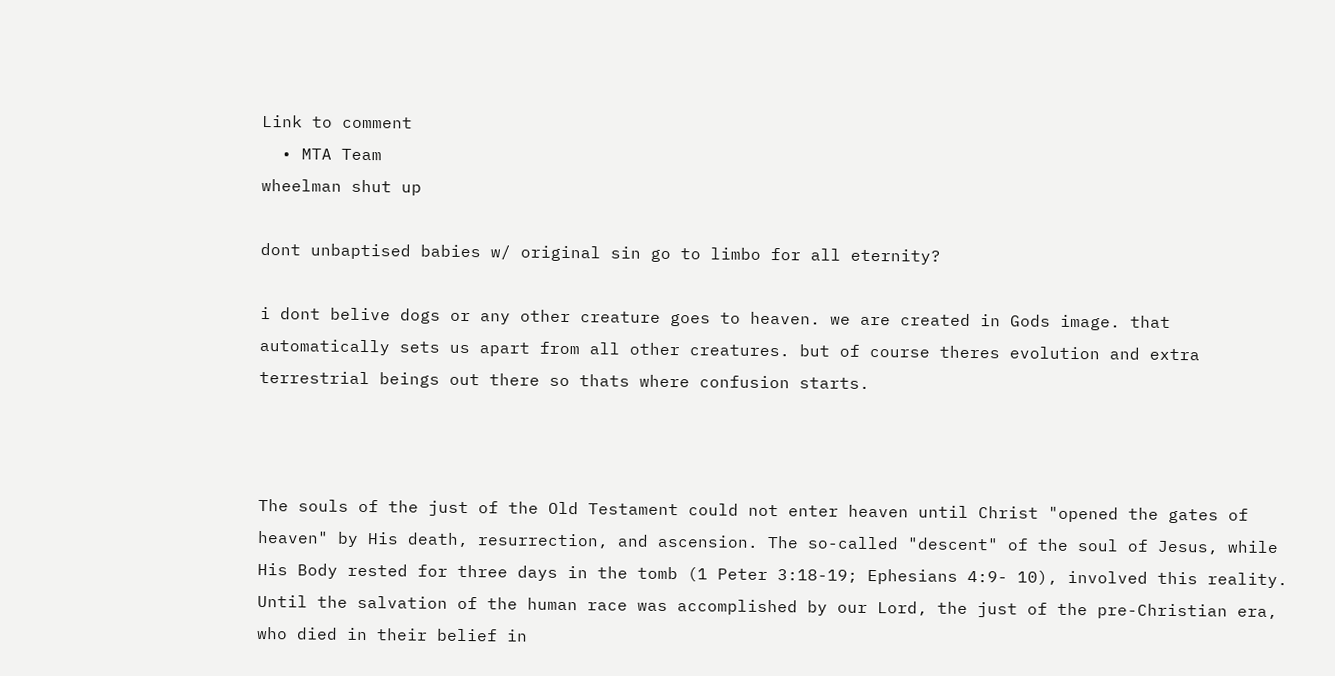Link to comment
  • MTA Team
wheelman shut up

dont unbaptised babies w/ original sin go to limbo for all eternity?

i dont belive dogs or any other creature goes to heaven. we are created in Gods image. that automatically sets us apart from all other creatures. but of course theres evolution and extra terrestrial beings out there so thats where confusion starts.



The souls of the just of the Old Testament could not enter heaven until Christ "opened the gates of heaven" by His death, resurrection, and ascension. The so-called "descent" of the soul of Jesus, while His Body rested for three days in the tomb (1 Peter 3:18-19; Ephesians 4:9- 10), involved this reality. Until the salvation of the human race was accomplished by our Lord, the just of the pre-Christian era, who died in their belief in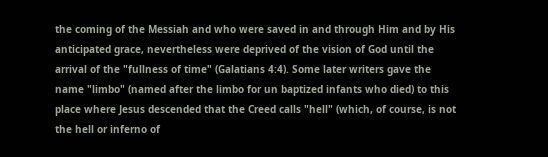the coming of the Messiah and who were saved in and through Him and by His anticipated grace, nevertheless were deprived of the vision of God until the arrival of the "fullness of time" (Galatians 4:4). Some later writers gave the name "limbo" (named after the limbo for un baptized infants who died) to this place where Jesus descended that the Creed calls "hell" (which, of course, is not the hell or inferno of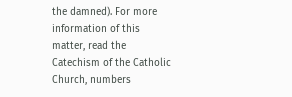the damned). For more information of this matter, read the Catechism of the Catholic Church, numbers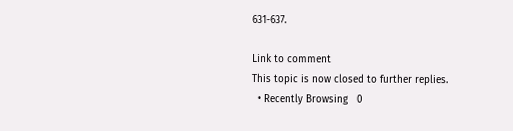631-637.

Link to comment
This topic is now closed to further replies.
  • Recently Browsing   0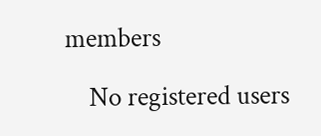members

    No registered users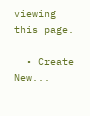viewing this page.

  • Create New...